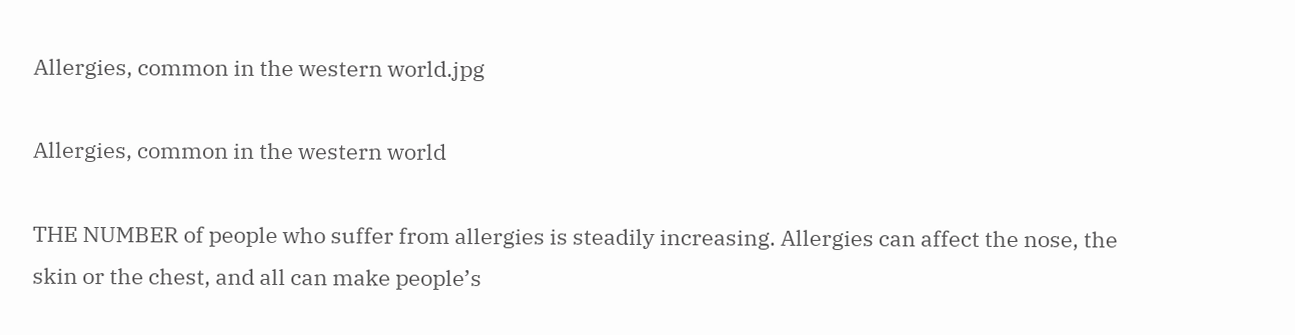Allergies, common in the western world.jpg

Allergies, common in the western world

THE NUMBER of people who suffer from allergies is steadily increasing. Allergies can affect the nose, the skin or the chest, and all can make people’s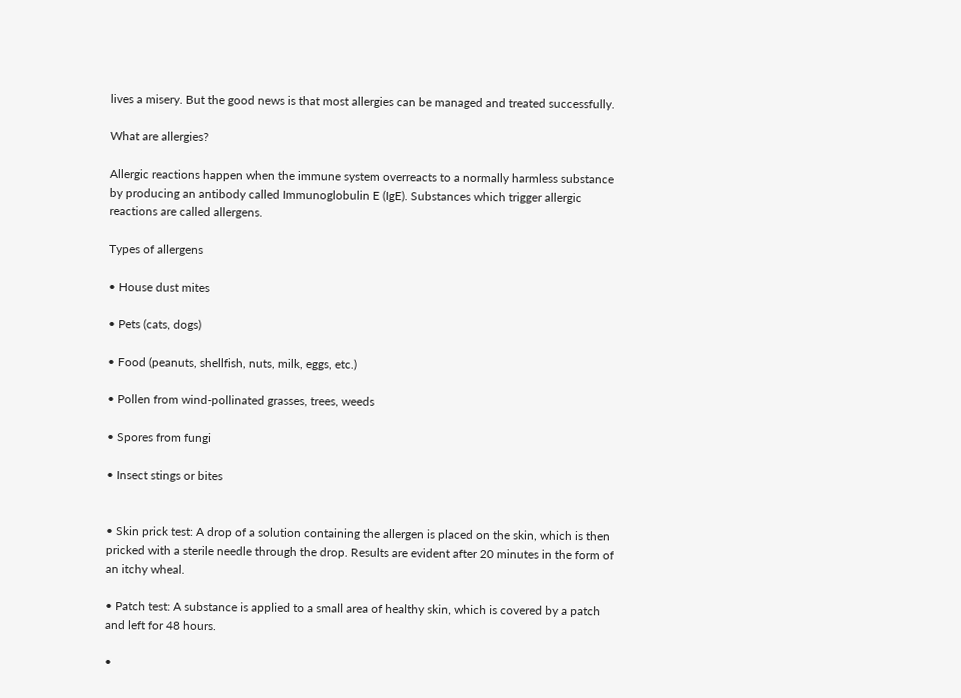lives a misery. But the good news is that most allergies can be managed and treated successfully.

What are allergies?

Allergic reactions happen when the immune system overreacts to a normally harmless substance by producing an antibody called Immunoglobulin E (IgE). Substances which trigger allergic reactions are called allergens.

Types of allergens

• House dust mites

• Pets (cats, dogs)

• Food (peanuts, shellfish, nuts, milk, eggs, etc.)

• Pollen from wind-pollinated grasses, trees, weeds

• Spores from fungi

• Insect stings or bites


• Skin prick test: A drop of a solution containing the allergen is placed on the skin, which is then pricked with a sterile needle through the drop. Results are evident after 20 minutes in the form of an itchy wheal.

• Patch test: A substance is applied to a small area of healthy skin, which is covered by a patch and left for 48 hours.

•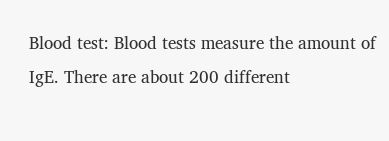Blood test: Blood tests measure the amount of IgE. There are about 200 different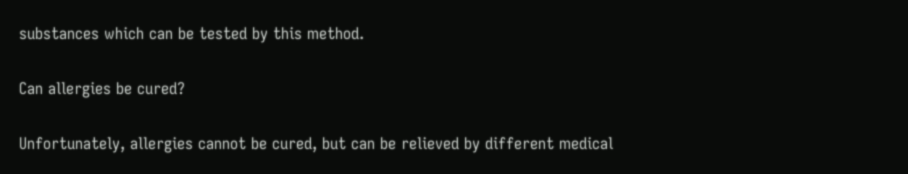substances which can be tested by this method.

Can allergies be cured?

Unfortunately, allergies cannot be cured, but can be relieved by different medical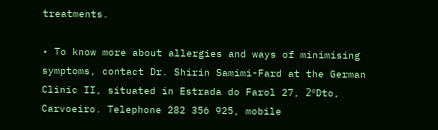treatments.

• To know more about allergies and ways of minimising symptoms, contact Dr. Shirin Samimi-Fard at the German Clinic II, situated in Estrada do Farol 27, 2ºDto, Carvoeiro. Telephone 282 356 925, mobile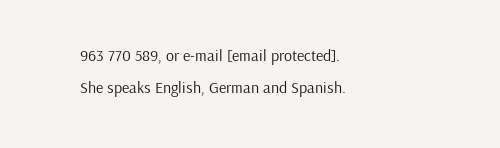963 770 589, or e-mail [email protected]. She speaks English, German and Spanish.